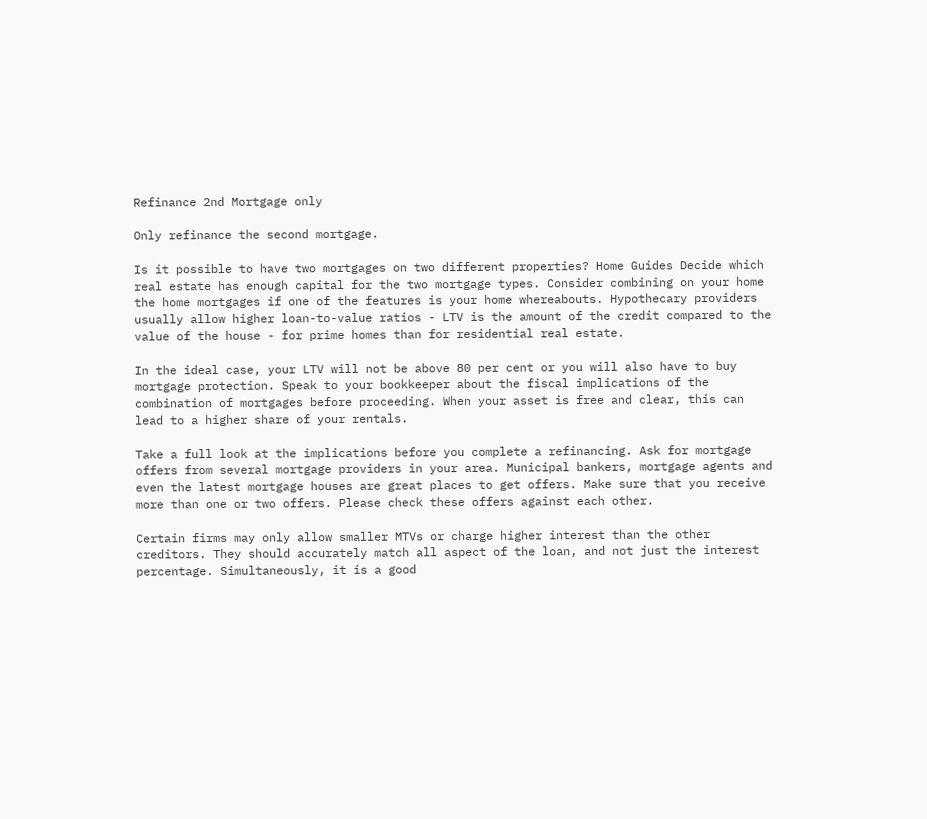Refinance 2nd Mortgage only

Only refinance the second mortgage.

Is it possible to have two mortgages on two different properties? Home Guides Decide which real estate has enough capital for the two mortgage types. Consider combining on your home the home mortgages if one of the features is your home whereabouts. Hypothecary providers usually allow higher loan-to-value ratios - LTV is the amount of the credit compared to the value of the house - for prime homes than for residential real estate.

In the ideal case, your LTV will not be above 80 per cent or you will also have to buy mortgage protection. Speak to your bookkeeper about the fiscal implications of the combination of mortgages before proceeding. When your asset is free and clear, this can lead to a higher share of your rentals.

Take a full look at the implications before you complete a refinancing. Ask for mortgage offers from several mortgage providers in your area. Municipal bankers, mortgage agents and even the latest mortgage houses are great places to get offers. Make sure that you receive more than one or two offers. Please check these offers against each other.

Certain firms may only allow smaller MTVs or charge higher interest than the other creditors. They should accurately match all aspect of the loan, and not just the interest percentage. Simultaneously, it is a good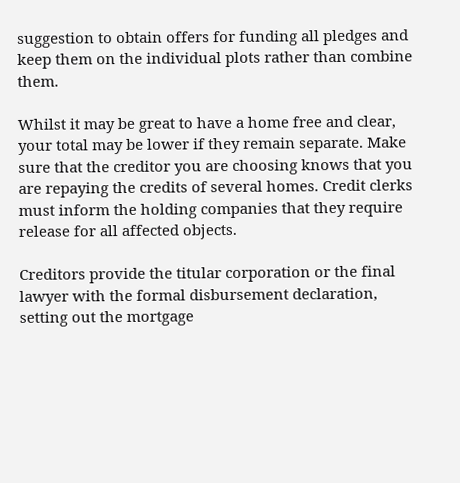suggestion to obtain offers for funding all pledges and keep them on the individual plots rather than combine them.

Whilst it may be great to have a home free and clear, your total may be lower if they remain separate. Make sure that the creditor you are choosing knows that you are repaying the credits of several homes. Credit clerks must inform the holding companies that they require release for all affected objects.

Creditors provide the titular corporation or the final lawyer with the formal disbursement declaration, setting out the mortgage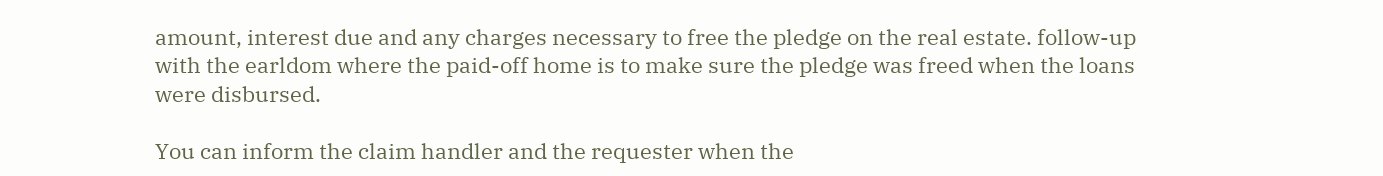amount, interest due and any charges necessary to free the pledge on the real estate. follow-up with the earldom where the paid-off home is to make sure the pledge was freed when the loans were disbursed.

You can inform the claim handler and the requester when the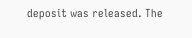deposit was released. The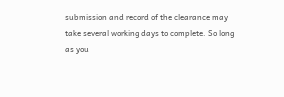submission and record of the clearance may take several working days to complete. So long as you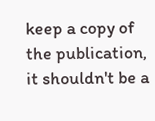keep a copy of the publication, it shouldn't be a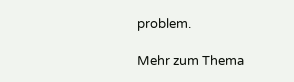problem.

Mehr zum Thema